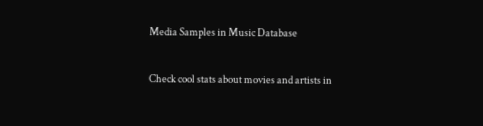Media Samples in Music Database

Check cool stats about movies and artists in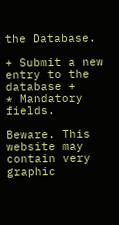the Database.

+ Submit a new entry to the database +
* Mandatory fields.

Beware. This website may contain very graphic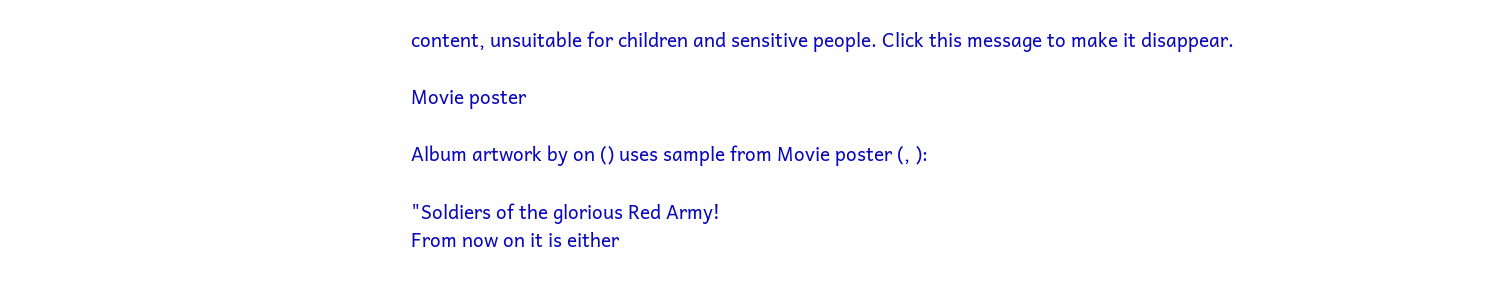content, unsuitable for children and sensitive people. Click this message to make it disappear.

Movie poster

Album artwork by on () uses sample from Movie poster (, ):

"Soldiers of the glorious Red Army!
From now on it is either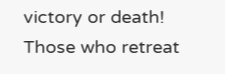victory or death!
Those who retreat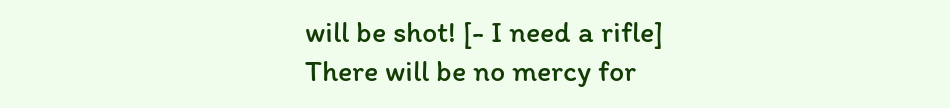will be shot! [- I need a rifle]
There will be no mercy for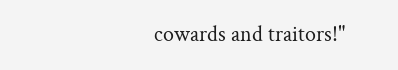cowards and traitors!"